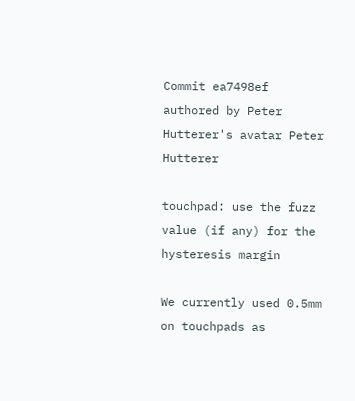Commit ea7498ef authored by Peter Hutterer's avatar Peter Hutterer

touchpad: use the fuzz value (if any) for the hysteresis margin

We currently used 0.5mm on touchpads as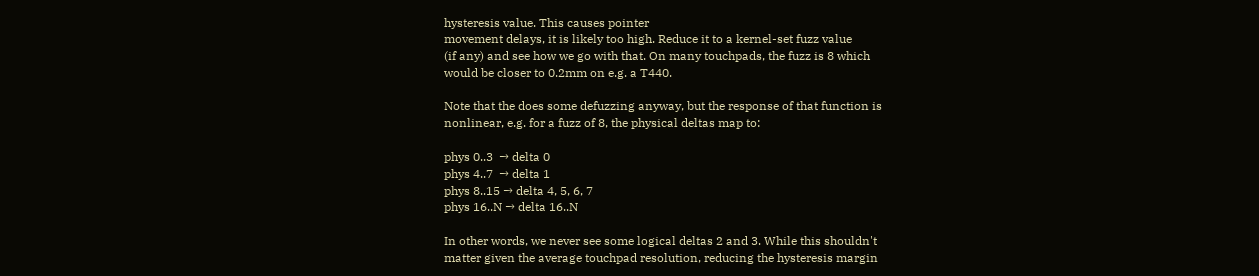hysteresis value. This causes pointer
movement delays, it is likely too high. Reduce it to a kernel-set fuzz value
(if any) and see how we go with that. On many touchpads, the fuzz is 8 which
would be closer to 0.2mm on e.g. a T440.

Note that the does some defuzzing anyway, but the response of that function is
nonlinear, e.g. for a fuzz of 8, the physical deltas map to:

phys 0..3  → delta 0
phys 4..7  → delta 1
phys 8..15 → delta 4, 5, 6, 7
phys 16..N → delta 16..N

In other words, we never see some logical deltas 2 and 3. While this shouldn't
matter given the average touchpad resolution, reducing the hysteresis margin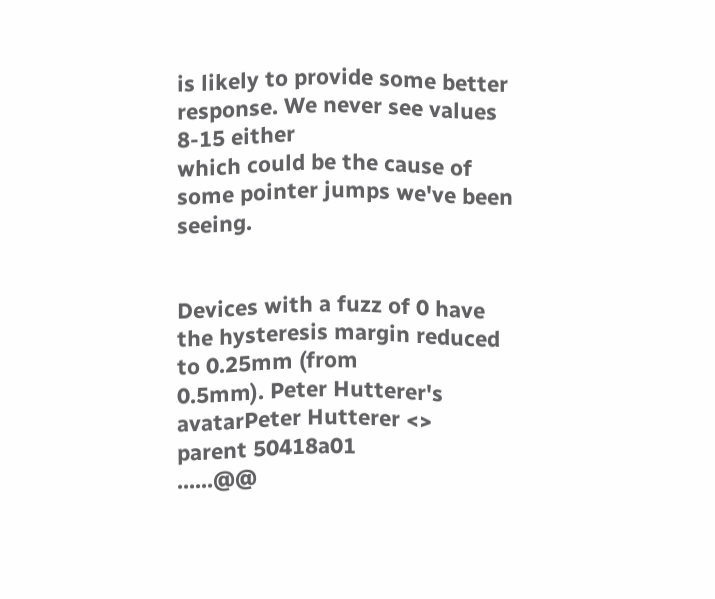is likely to provide some better response. We never see values 8-15 either
which could be the cause of some pointer jumps we've been seeing.


Devices with a fuzz of 0 have the hysteresis margin reduced to 0.25mm (from
0.5mm). Peter Hutterer's avatarPeter Hutterer <>
parent 50418a01
......@@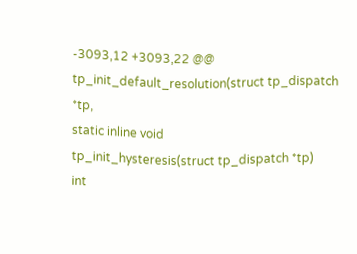-3093,12 +3093,22 @@ tp_init_default_resolution(struct tp_dispatch *tp,
static inline void
tp_init_hysteresis(struct tp_dispatch *tp)
int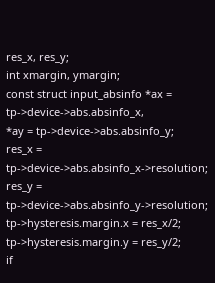res_x, res_y;
int xmargin, ymargin;
const struct input_absinfo *ax = tp->device->abs.absinfo_x,
*ay = tp->device->abs.absinfo_y;
res_x = tp->device->abs.absinfo_x->resolution;
res_y = tp->device->abs.absinfo_y->resolution;
tp->hysteresis.margin.x = res_x/2;
tp->hysteresis.margin.y = res_y/2;
if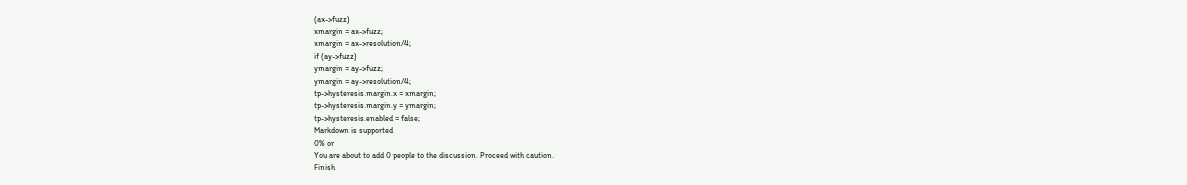(ax->fuzz)
xmargin = ax->fuzz;
xmargin = ax->resolution/4;
if (ay->fuzz)
ymargin = ay->fuzz;
ymargin = ay->resolution/4;
tp->hysteresis.margin.x = xmargin;
tp->hysteresis.margin.y = ymargin;
tp->hysteresis.enabled = false;
Markdown is supported
0% or
You are about to add 0 people to the discussion. Proceed with caution.
Finish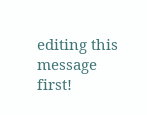editing this message first!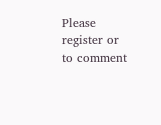Please register or to comment